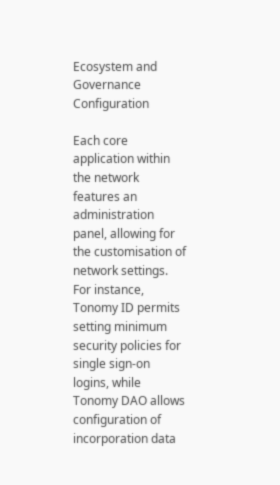Ecosystem and Governance Configuration

Each core application within the network features an administration panel, allowing for the customisation of network settings. For instance, Tonomy ID permits setting minimum security policies for single sign-on logins, while Tonomy DAO allows configuration of incorporation data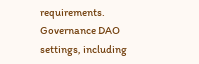requirements. Governance DAO settings, including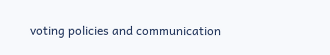voting policies and communication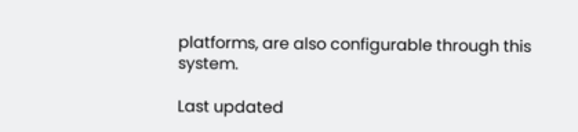platforms, are also configurable through this system.

Last updated